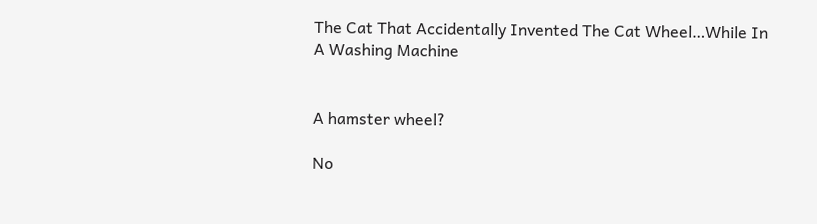The Cat That Accidentally Invented The Cat Wheel…While In A Washing Machine


A hamster wheel?

No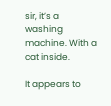sir, it’s a washing machine. With a cat inside.

It appears to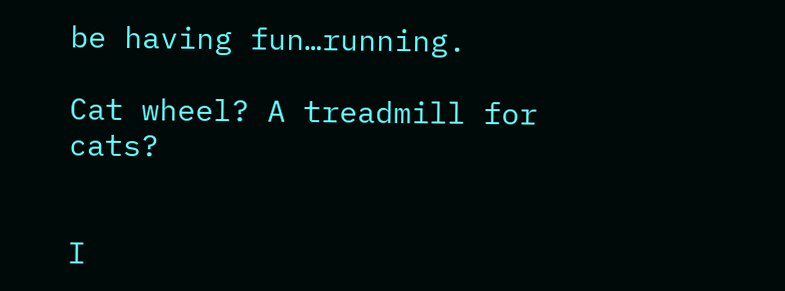be having fun…running.

Cat wheel? A treadmill for cats?


I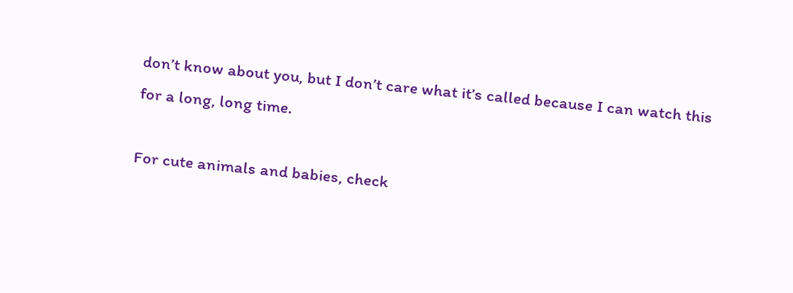don’t know about you, but I don’t care what it’s called because I can watch this for a long, long time.

For cute animals and babies, check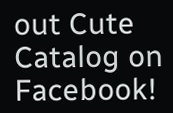out Cute Catalog on Facebook!